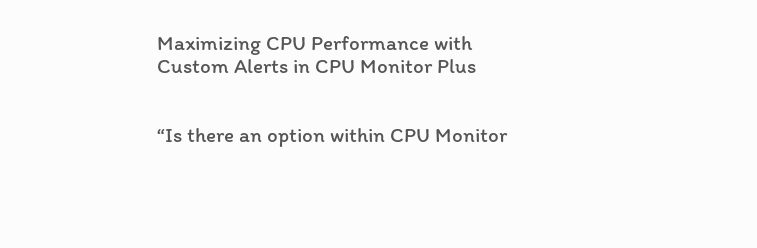Maximizing CPU Performance with Custom Alerts in CPU Monitor Plus


“Is there an option within CPU Monitor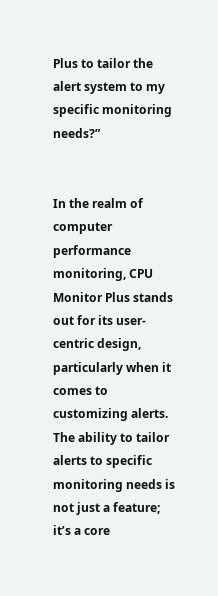Plus to tailor the alert system to my specific monitoring needs?”


In the realm of computer performance monitoring, CPU Monitor Plus stands out for its user-centric design, particularly when it comes to customizing alerts. The ability to tailor alerts to specific monitoring needs is not just a feature; it’s a core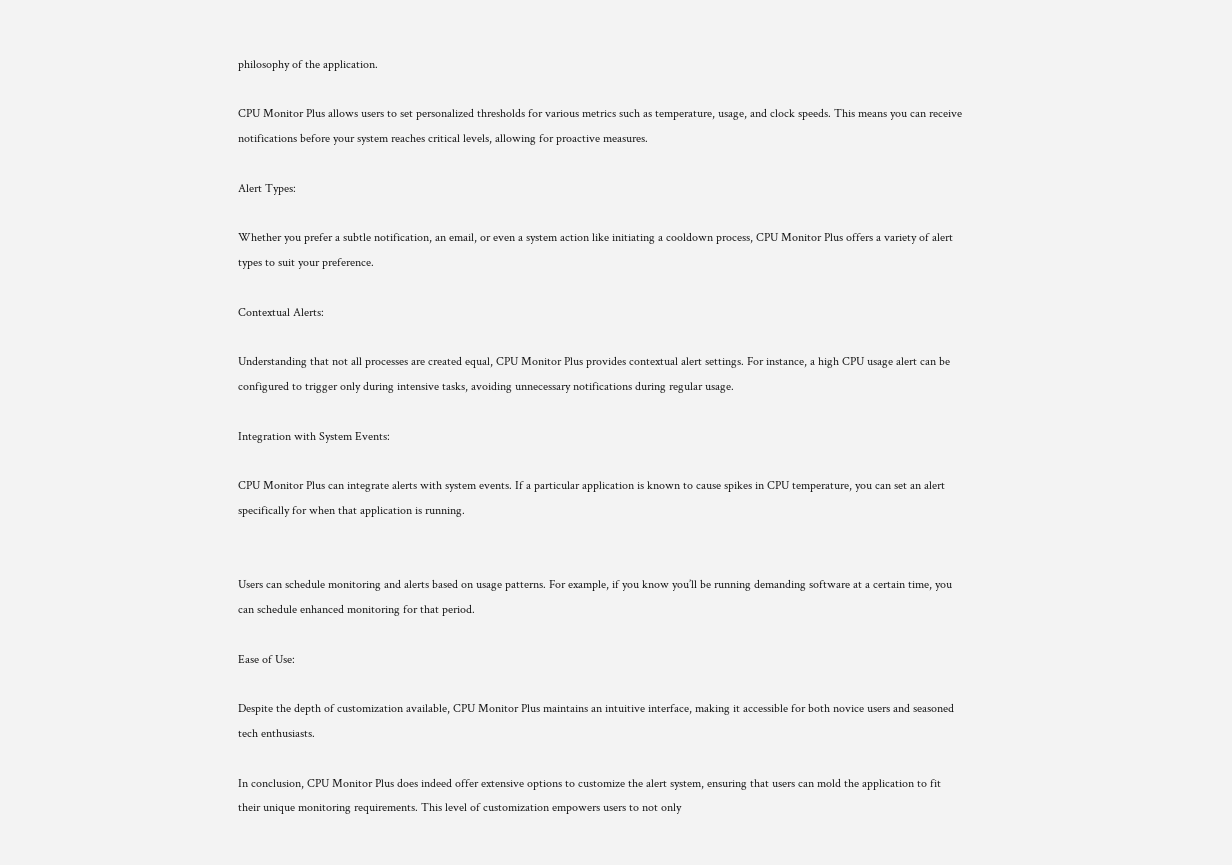philosophy of the application.

CPU Monitor Plus allows users to set personalized thresholds for various metrics such as temperature, usage, and clock speeds. This means you can receive notifications before your system reaches critical levels, allowing for proactive measures.

Alert Types:

Whether you prefer a subtle notification, an email, or even a system action like initiating a cooldown process, CPU Monitor Plus offers a variety of alert types to suit your preference.

Contextual Alerts:

Understanding that not all processes are created equal, CPU Monitor Plus provides contextual alert settings. For instance, a high CPU usage alert can be configured to trigger only during intensive tasks, avoiding unnecessary notifications during regular usage.

Integration with System Events:

CPU Monitor Plus can integrate alerts with system events. If a particular application is known to cause spikes in CPU temperature, you can set an alert specifically for when that application is running.


Users can schedule monitoring and alerts based on usage patterns. For example, if you know you’ll be running demanding software at a certain time, you can schedule enhanced monitoring for that period.

Ease of Use:

Despite the depth of customization available, CPU Monitor Plus maintains an intuitive interface, making it accessible for both novice users and seasoned tech enthusiasts.

In conclusion, CPU Monitor Plus does indeed offer extensive options to customize the alert system, ensuring that users can mold the application to fit their unique monitoring requirements. This level of customization empowers users to not only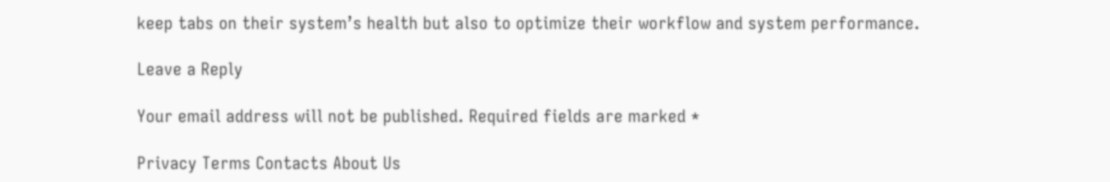keep tabs on their system’s health but also to optimize their workflow and system performance.

Leave a Reply

Your email address will not be published. Required fields are marked *

Privacy Terms Contacts About Us